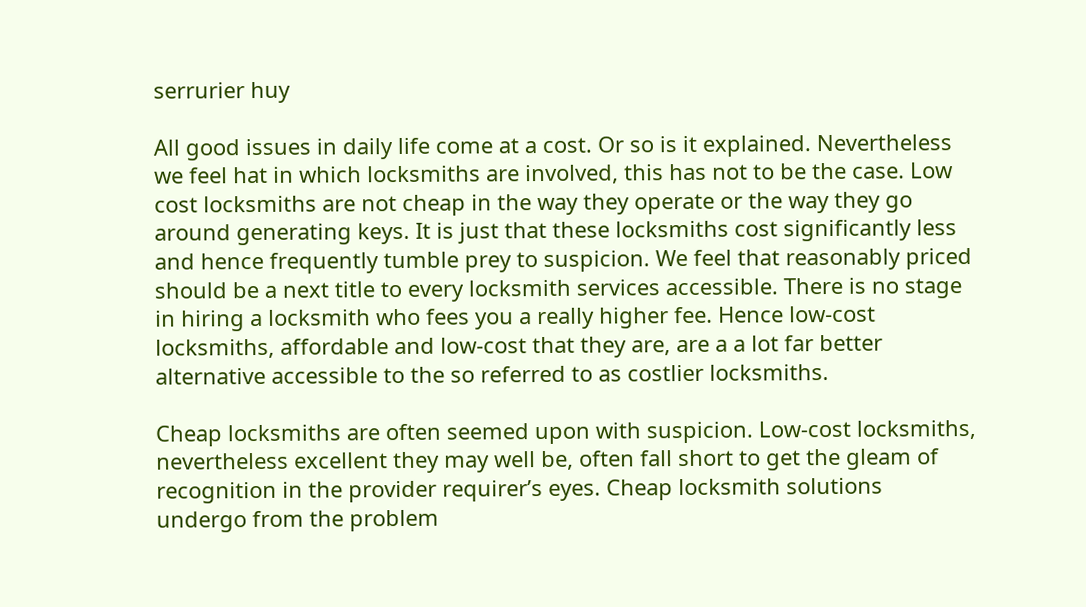serrurier huy

All good issues in daily life come at a cost. Or so is it explained. Nevertheless we feel hat in which locksmiths are involved, this has not to be the case. Low cost locksmiths are not cheap in the way they operate or the way they go around generating keys. It is just that these locksmiths cost significantly less and hence frequently tumble prey to suspicion. We feel that reasonably priced should be a next title to every locksmith services accessible. There is no stage in hiring a locksmith who fees you a really higher fee. Hence low-cost locksmiths, affordable and low-cost that they are, are a a lot far better alternative accessible to the so referred to as costlier locksmiths.

Cheap locksmiths are often seemed upon with suspicion. Low-cost locksmiths, nevertheless excellent they may well be, often fall short to get the gleam of recognition in the provider requirer’s eyes. Cheap locksmith solutions undergo from the problem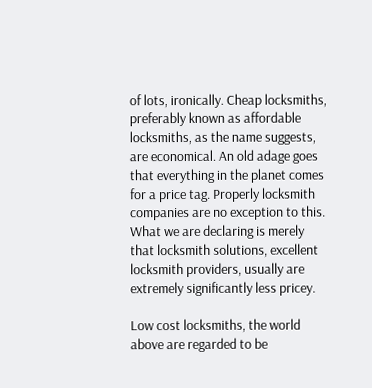of lots, ironically. Cheap locksmiths, preferably known as affordable locksmiths, as the name suggests, are economical. An old adage goes that everything in the planet comes for a price tag. Properly locksmith companies are no exception to this. What we are declaring is merely that locksmith solutions, excellent locksmith providers, usually are extremely significantly less pricey.

Low cost locksmiths, the world above are regarded to be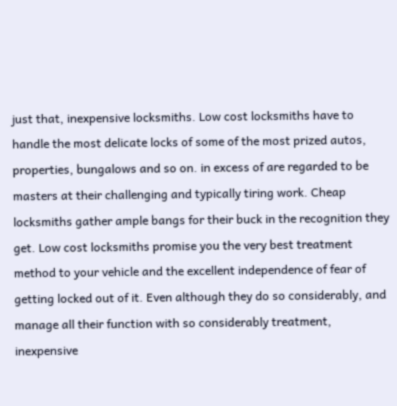just that, inexpensive locksmiths. Low cost locksmiths have to handle the most delicate locks of some of the most prized autos, properties, bungalows and so on. in excess of are regarded to be masters at their challenging and typically tiring work. Cheap locksmiths gather ample bangs for their buck in the recognition they get. Low cost locksmiths promise you the very best treatment method to your vehicle and the excellent independence of fear of getting locked out of it. Even although they do so considerably, and manage all their function with so considerably treatment, inexpensive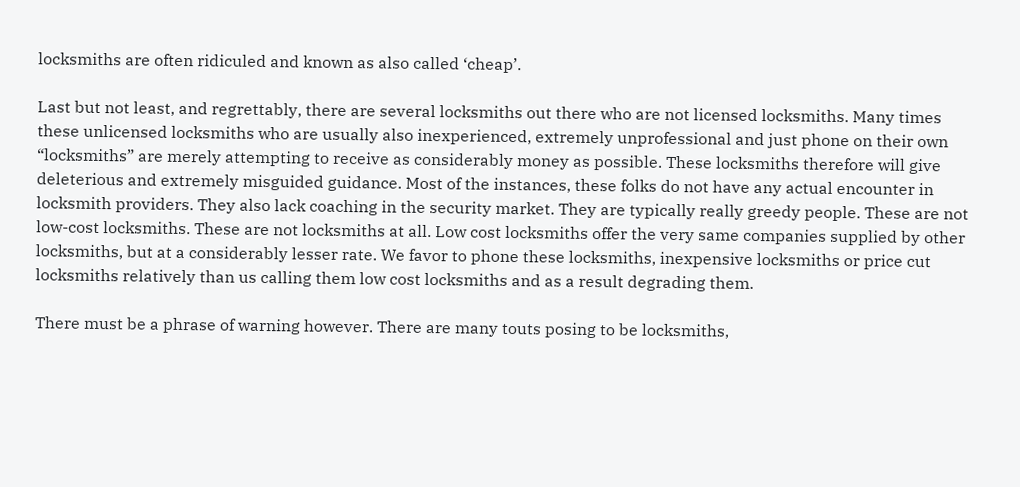locksmiths are often ridiculed and known as also called ‘cheap’.

Last but not least, and regrettably, there are several locksmiths out there who are not licensed locksmiths. Many times these unlicensed locksmiths who are usually also inexperienced, extremely unprofessional and just phone on their own “locksmiths” are merely attempting to receive as considerably money as possible. These locksmiths therefore will give deleterious and extremely misguided guidance. Most of the instances, these folks do not have any actual encounter in locksmith providers. They also lack coaching in the security market. They are typically really greedy people. These are not low-cost locksmiths. These are not locksmiths at all. Low cost locksmiths offer the very same companies supplied by other locksmiths, but at a considerably lesser rate. We favor to phone these locksmiths, inexpensive locksmiths or price cut locksmiths relatively than us calling them low cost locksmiths and as a result degrading them.

There must be a phrase of warning however. There are many touts posing to be locksmiths,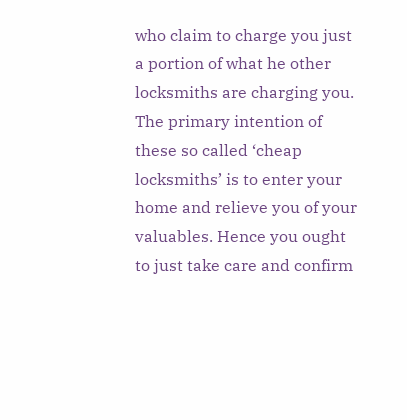who claim to charge you just a portion of what he other locksmiths are charging you. The primary intention of these so called ‘cheap locksmiths’ is to enter your home and relieve you of your valuables. Hence you ought to just take care and confirm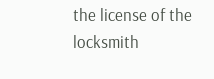the license of the locksmith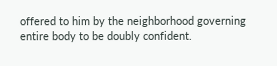offered to him by the neighborhood governing entire body to be doubly confident.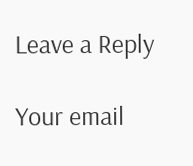Leave a Reply

Your email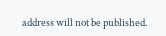address will not be published.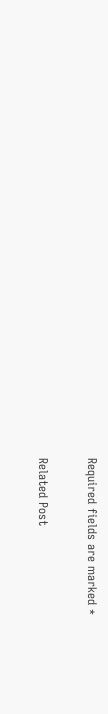Required fields are marked *

Related Post